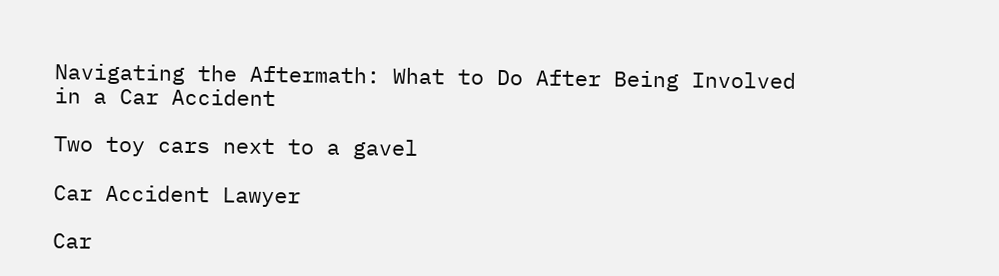Navigating the Aftermath: What to Do After Being Involved in a Car Accident

Two toy cars next to a gavel

Car Accident Lawyer

Car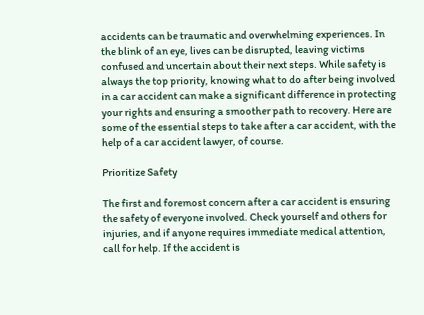accidents can be traumatic and overwhelming experiences. In the blink of an eye, lives can be disrupted, leaving victims confused and uncertain about their next steps. While safety is always the top priority, knowing what to do after being involved in a car accident can make a significant difference in protecting your rights and ensuring a smoother path to recovery. Here are some of the essential steps to take after a car accident, with the help of a car accident lawyer, of course.

Prioritize Safety

The first and foremost concern after a car accident is ensuring the safety of everyone involved. Check yourself and others for injuries, and if anyone requires immediate medical attention, call for help. If the accident is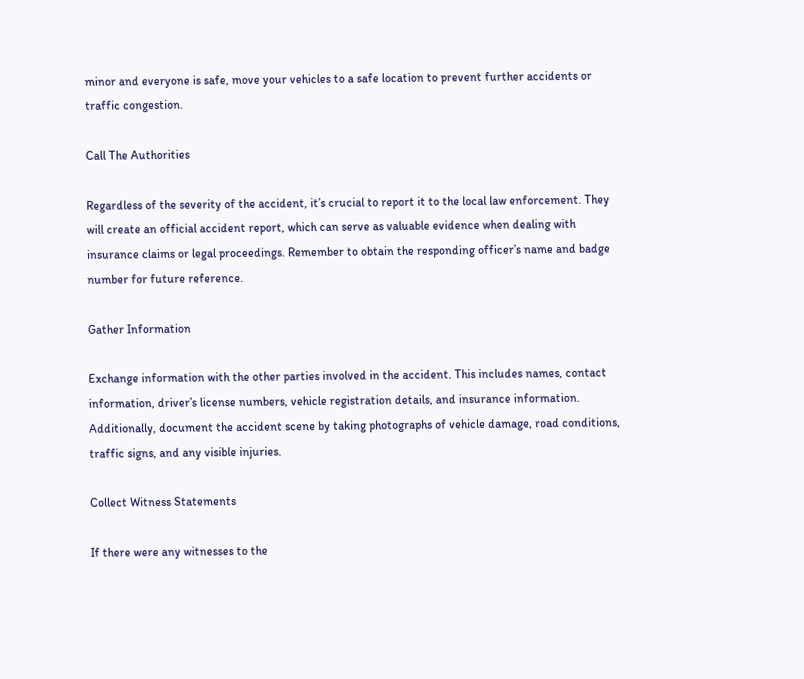minor and everyone is safe, move your vehicles to a safe location to prevent further accidents or traffic congestion.

Call The Authorities

Regardless of the severity of the accident, it’s crucial to report it to the local law enforcement. They will create an official accident report, which can serve as valuable evidence when dealing with insurance claims or legal proceedings. Remember to obtain the responding officer’s name and badge number for future reference.

Gather Information

Exchange information with the other parties involved in the accident. This includes names, contact information, driver’s license numbers, vehicle registration details, and insurance information. Additionally, document the accident scene by taking photographs of vehicle damage, road conditions, traffic signs, and any visible injuries.

Collect Witness Statements

If there were any witnesses to the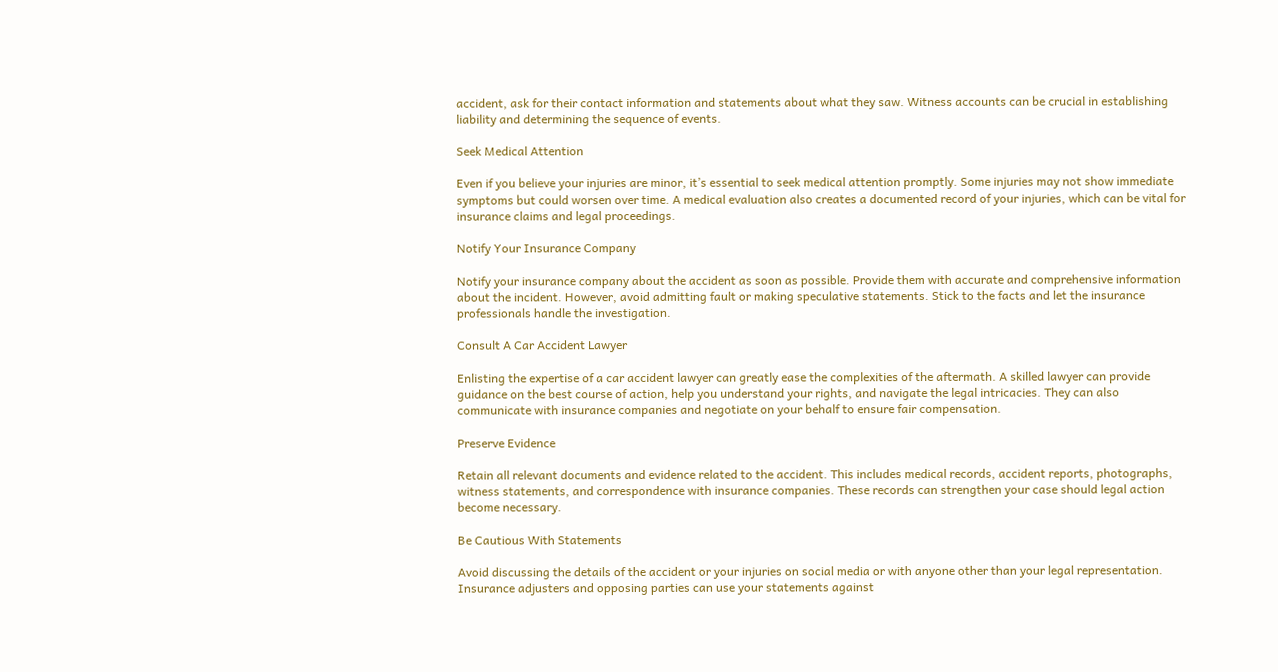accident, ask for their contact information and statements about what they saw. Witness accounts can be crucial in establishing liability and determining the sequence of events.

Seek Medical Attention

Even if you believe your injuries are minor, it’s essential to seek medical attention promptly. Some injuries may not show immediate symptoms but could worsen over time. A medical evaluation also creates a documented record of your injuries, which can be vital for insurance claims and legal proceedings.

Notify Your Insurance Company

Notify your insurance company about the accident as soon as possible. Provide them with accurate and comprehensive information about the incident. However, avoid admitting fault or making speculative statements. Stick to the facts and let the insurance professionals handle the investigation.

Consult A Car Accident Lawyer

Enlisting the expertise of a car accident lawyer can greatly ease the complexities of the aftermath. A skilled lawyer can provide guidance on the best course of action, help you understand your rights, and navigate the legal intricacies. They can also communicate with insurance companies and negotiate on your behalf to ensure fair compensation.

Preserve Evidence

Retain all relevant documents and evidence related to the accident. This includes medical records, accident reports, photographs, witness statements, and correspondence with insurance companies. These records can strengthen your case should legal action become necessary.

Be Cautious With Statements

Avoid discussing the details of the accident or your injuries on social media or with anyone other than your legal representation. Insurance adjusters and opposing parties can use your statements against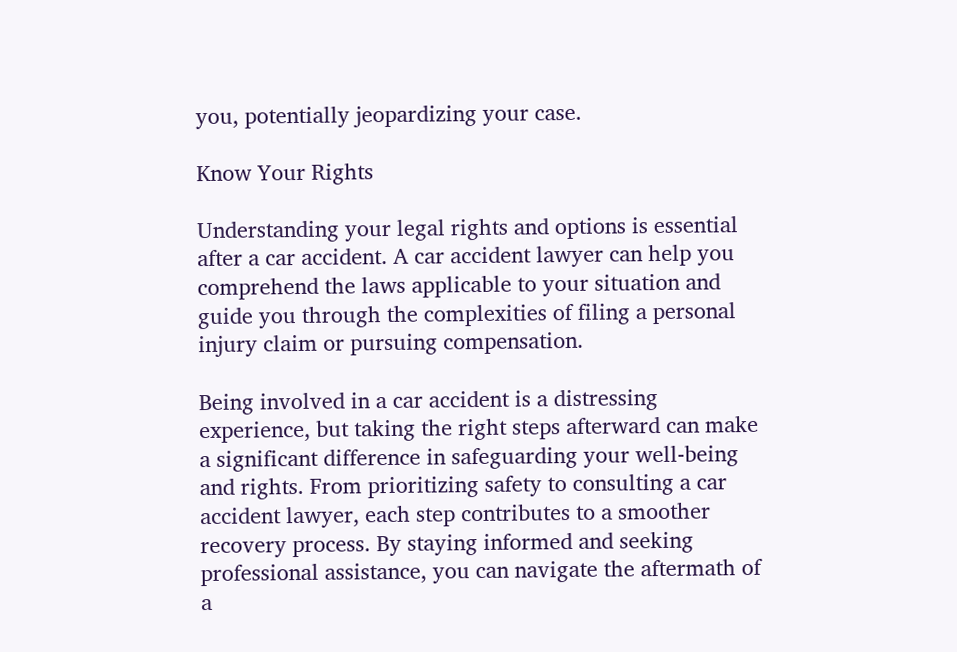you, potentially jeopardizing your case.

Know Your Rights

Understanding your legal rights and options is essential after a car accident. A car accident lawyer can help you comprehend the laws applicable to your situation and guide you through the complexities of filing a personal injury claim or pursuing compensation.

Being involved in a car accident is a distressing experience, but taking the right steps afterward can make a significant difference in safeguarding your well-being and rights. From prioritizing safety to consulting a car accident lawyer, each step contributes to a smoother recovery process. By staying informed and seeking professional assistance, you can navigate the aftermath of a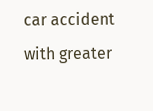car accident with greater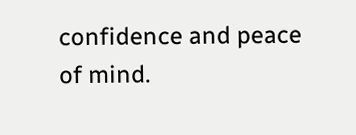confidence and peace of mind.